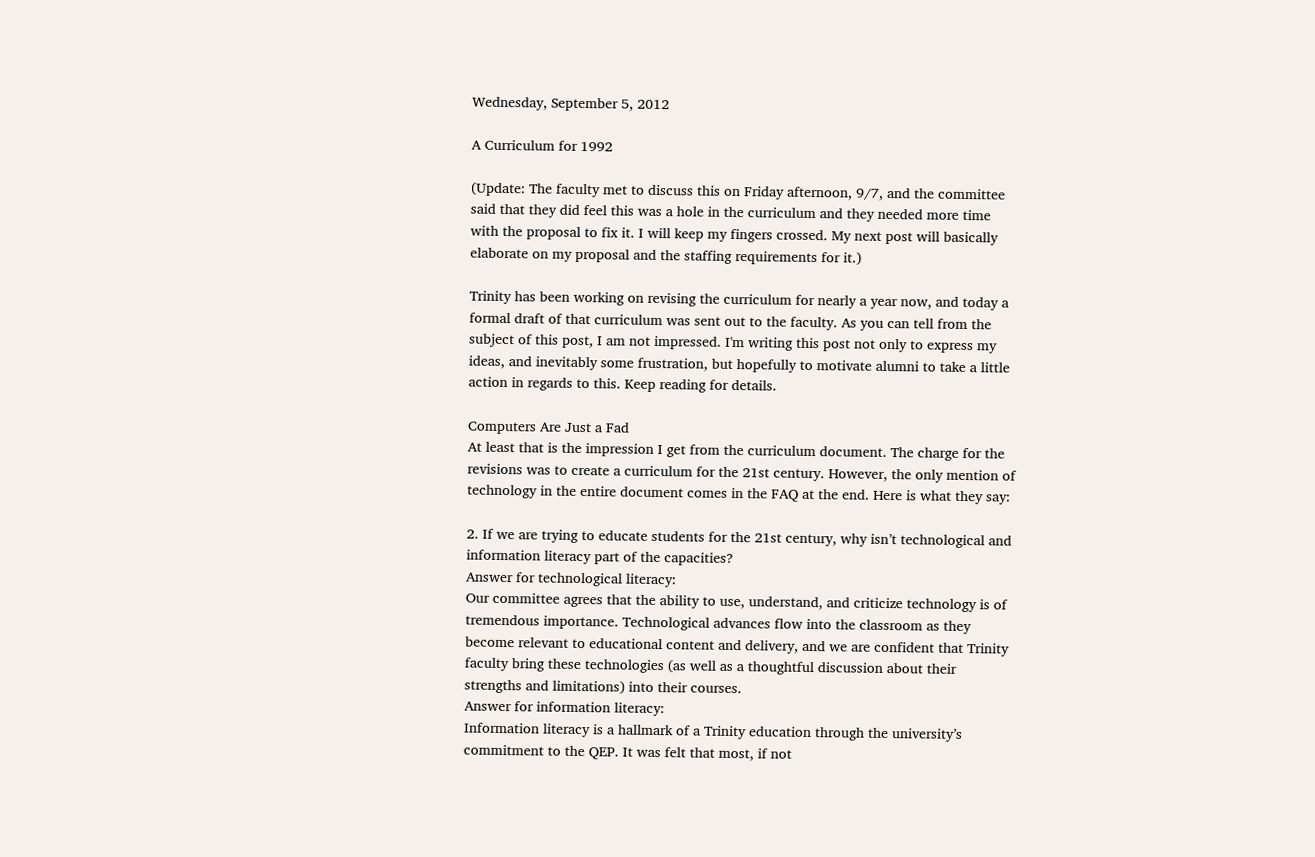Wednesday, September 5, 2012

A Curriculum for 1992

(Update: The faculty met to discuss this on Friday afternoon, 9/7, and the committee said that they did feel this was a hole in the curriculum and they needed more time with the proposal to fix it. I will keep my fingers crossed. My next post will basically elaborate on my proposal and the staffing requirements for it.)

Trinity has been working on revising the curriculum for nearly a year now, and today a formal draft of that curriculum was sent out to the faculty. As you can tell from the subject of this post, I am not impressed. I'm writing this post not only to express my ideas, and inevitably some frustration, but hopefully to motivate alumni to take a little action in regards to this. Keep reading for details.

Computers Are Just a Fad
At least that is the impression I get from the curriculum document. The charge for the revisions was to create a curriculum for the 21st century. However, the only mention of technology in the entire document comes in the FAQ at the end. Here is what they say:

2. If we are trying to educate students for the 21st century, why isn’t technological and information literacy part of the capacities?
Answer for technological literacy:
Our committee agrees that the ability to use, understand, and criticize technology is of tremendous importance. Technological advances flow into the classroom as they become relevant to educational content and delivery, and we are confident that Trinity faculty bring these technologies (as well as a thoughtful discussion about their strengths and limitations) into their courses.
Answer for information literacy:
Information literacy is a hallmark of a Trinity education through the university’s commitment to the QEP. It was felt that most, if not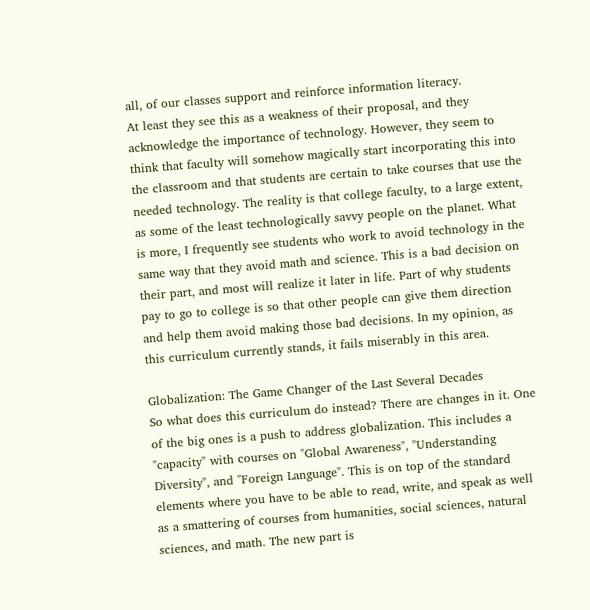all, of our classes support and reinforce information literacy.
At least they see this as a weakness of their proposal, and they acknowledge the importance of technology. However, they seem to think that faculty will somehow magically start incorporating this into the classroom and that students are certain to take courses that use the needed technology. The reality is that college faculty, to a large extent, as some of the least technologically savvy people on the planet. What is more, I frequently see students who work to avoid technology in the same way that they avoid math and science. This is a bad decision on their part, and most will realize it later in life. Part of why students pay to go to college is so that other people can give them direction and help them avoid making those bad decisions. In my opinion, as this curriculum currently stands, it fails miserably in this area.

Globalization: The Game Changer of the Last Several Decades
So what does this curriculum do instead? There are changes in it. One of the big ones is a push to address globalization. This includes a "capacity" with courses on "Global Awareness", "Understanding Diversity", and "Foreign Language". This is on top of the standard elements where you have to be able to read, write, and speak as well as a smattering of courses from humanities, social sciences, natural sciences, and math. The new part is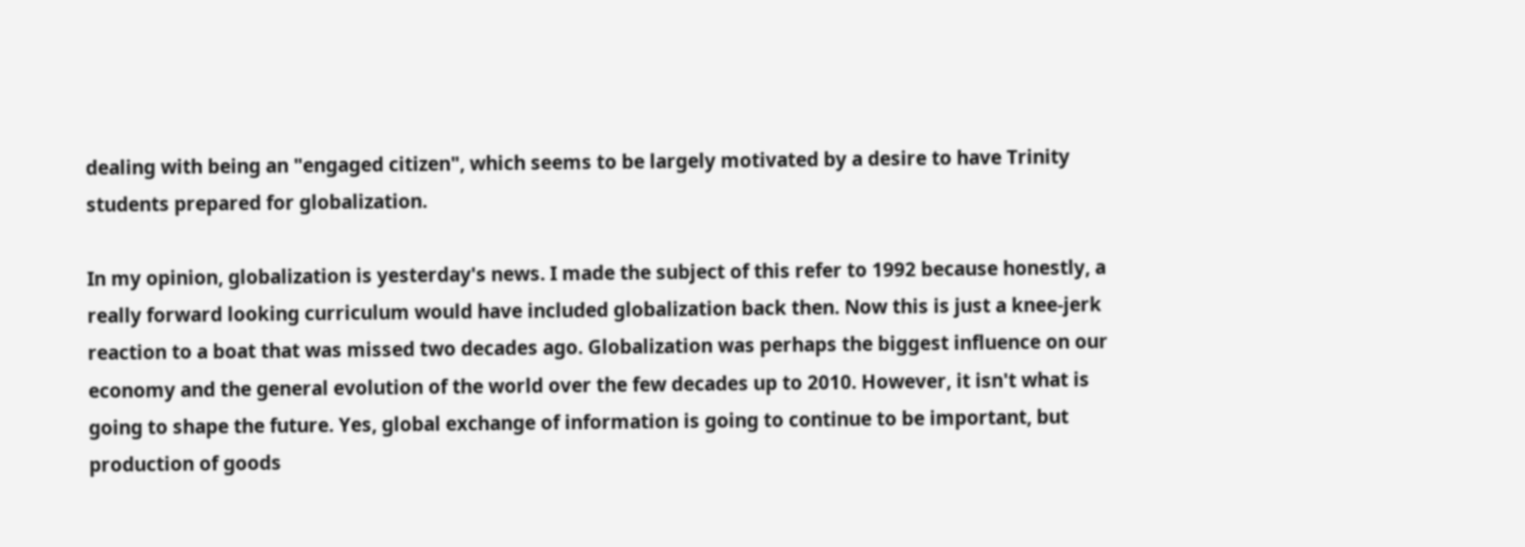dealing with being an "engaged citizen", which seems to be largely motivated by a desire to have Trinity students prepared for globalization.

In my opinion, globalization is yesterday's news. I made the subject of this refer to 1992 because honestly, a really forward looking curriculum would have included globalization back then. Now this is just a knee-jerk reaction to a boat that was missed two decades ago. Globalization was perhaps the biggest influence on our economy and the general evolution of the world over the few decades up to 2010. However, it isn't what is going to shape the future. Yes, global exchange of information is going to continue to be important, but production of goods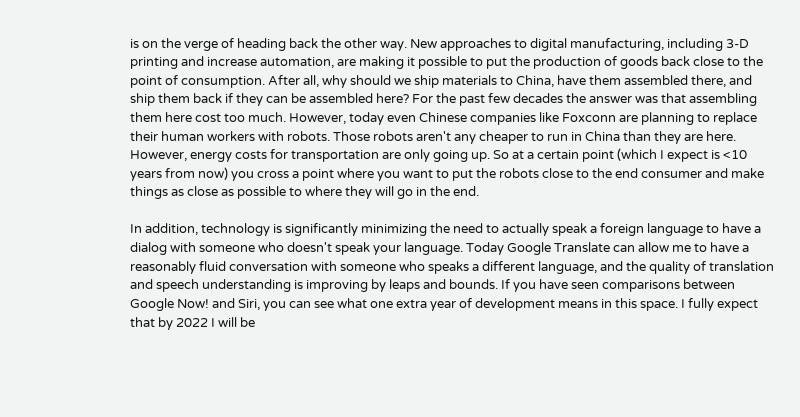is on the verge of heading back the other way. New approaches to digital manufacturing, including 3-D printing and increase automation, are making it possible to put the production of goods back close to the point of consumption. After all, why should we ship materials to China, have them assembled there, and ship them back if they can be assembled here? For the past few decades the answer was that assembling them here cost too much. However, today even Chinese companies like Foxconn are planning to replace their human workers with robots. Those robots aren't any cheaper to run in China than they are here. However, energy costs for transportation are only going up. So at a certain point (which I expect is <10 years from now) you cross a point where you want to put the robots close to the end consumer and make things as close as possible to where they will go in the end.

In addition, technology is significantly minimizing the need to actually speak a foreign language to have a dialog with someone who doesn't speak your language. Today Google Translate can allow me to have a reasonably fluid conversation with someone who speaks a different language, and the quality of translation and speech understanding is improving by leaps and bounds. If you have seen comparisons between Google Now! and Siri, you can see what one extra year of development means in this space. I fully expect that by 2022 I will be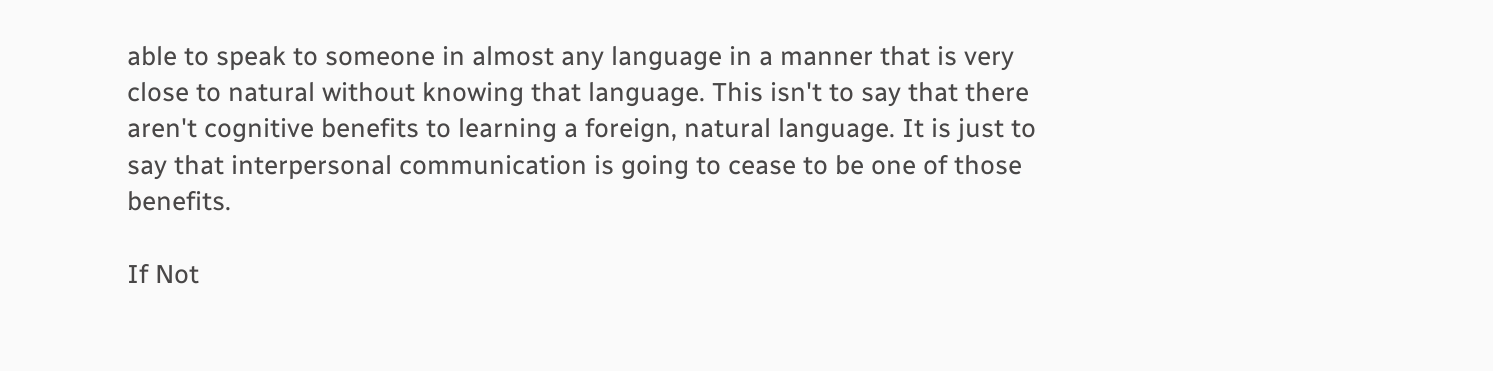able to speak to someone in almost any language in a manner that is very close to natural without knowing that language. This isn't to say that there aren't cognitive benefits to learning a foreign, natural language. It is just to say that interpersonal communication is going to cease to be one of those benefits.

If Not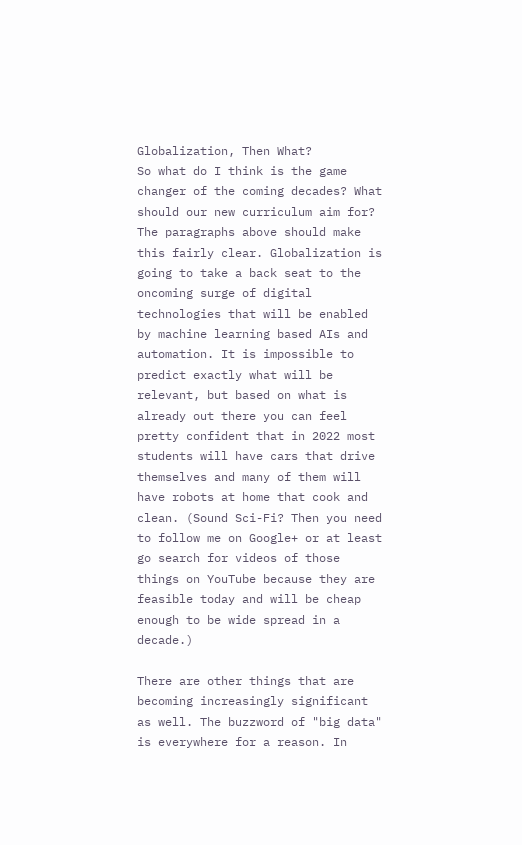Globalization, Then What?
So what do I think is the game changer of the coming decades? What should our new curriculum aim for? The paragraphs above should make this fairly clear. Globalization is going to take a back seat to the oncoming surge of digital technologies that will be enabled by machine learning based AIs and automation. It is impossible to predict exactly what will be relevant, but based on what is already out there you can feel pretty confident that in 2022 most students will have cars that drive themselves and many of them will have robots at home that cook and clean. (Sound Sci-Fi? Then you need to follow me on Google+ or at least go search for videos of those things on YouTube because they are feasible today and will be cheap enough to be wide spread in a decade.)

There are other things that are becoming increasingly significant as well. The buzzword of "big data" is everywhere for a reason. In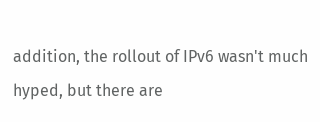addition, the rollout of IPv6 wasn't much hyped, but there are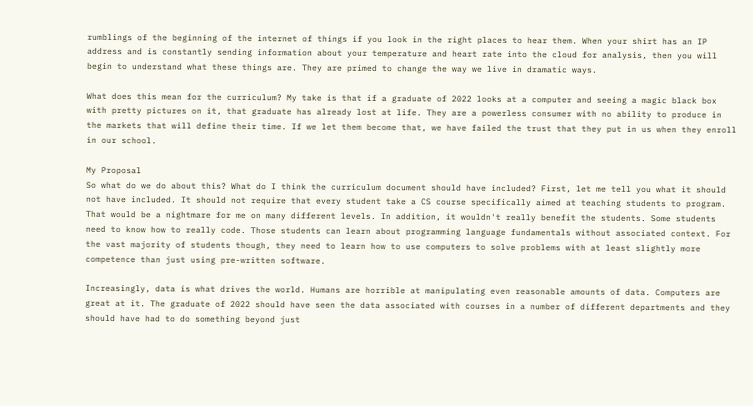rumblings of the beginning of the internet of things if you look in the right places to hear them. When your shirt has an IP address and is constantly sending information about your temperature and heart rate into the cloud for analysis, then you will begin to understand what these things are. They are primed to change the way we live in dramatic ways.

What does this mean for the curriculum? My take is that if a graduate of 2022 looks at a computer and seeing a magic black box with pretty pictures on it, that graduate has already lost at life. They are a powerless consumer with no ability to produce in the markets that will define their time. If we let them become that, we have failed the trust that they put in us when they enroll in our school.

My Proposal
So what do we do about this? What do I think the curriculum document should have included? First, let me tell you what it should not have included. It should not require that every student take a CS course specifically aimed at teaching students to program. That would be a nightmare for me on many different levels. In addition, it wouldn't really benefit the students. Some students need to know how to really code. Those students can learn about programming language fundamentals without associated context. For the vast majority of students though, they need to learn how to use computers to solve problems with at least slightly more competence than just using pre-written software.

Increasingly, data is what drives the world. Humans are horrible at manipulating even reasonable amounts of data. Computers are great at it. The graduate of 2022 should have seen the data associated with courses in a number of different departments and they should have had to do something beyond just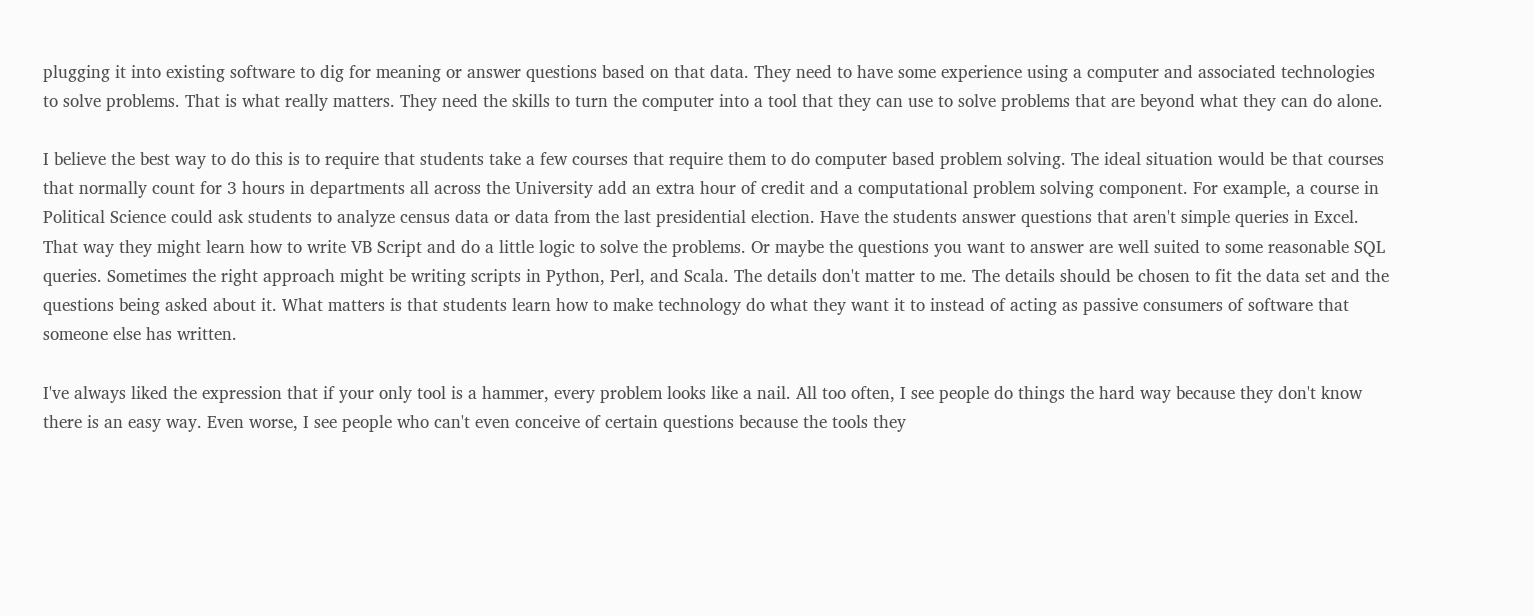plugging it into existing software to dig for meaning or answer questions based on that data. They need to have some experience using a computer and associated technologies to solve problems. That is what really matters. They need the skills to turn the computer into a tool that they can use to solve problems that are beyond what they can do alone.

I believe the best way to do this is to require that students take a few courses that require them to do computer based problem solving. The ideal situation would be that courses that normally count for 3 hours in departments all across the University add an extra hour of credit and a computational problem solving component. For example, a course in Political Science could ask students to analyze census data or data from the last presidential election. Have the students answer questions that aren't simple queries in Excel. That way they might learn how to write VB Script and do a little logic to solve the problems. Or maybe the questions you want to answer are well suited to some reasonable SQL queries. Sometimes the right approach might be writing scripts in Python, Perl, and Scala. The details don't matter to me. The details should be chosen to fit the data set and the questions being asked about it. What matters is that students learn how to make technology do what they want it to instead of acting as passive consumers of software that someone else has written.

I've always liked the expression that if your only tool is a hammer, every problem looks like a nail. All too often, I see people do things the hard way because they don't know there is an easy way. Even worse, I see people who can't even conceive of certain questions because the tools they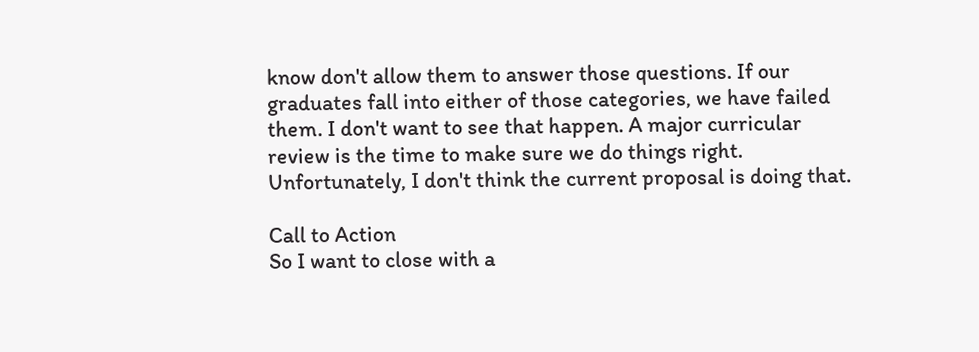know don't allow them to answer those questions. If our graduates fall into either of those categories, we have failed them. I don't want to see that happen. A major curricular review is the time to make sure we do things right. Unfortunately, I don't think the current proposal is doing that.

Call to Action
So I want to close with a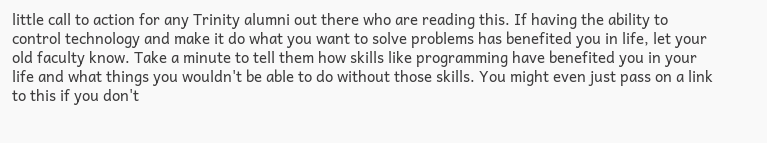little call to action for any Trinity alumni out there who are reading this. If having the ability to control technology and make it do what you want to solve problems has benefited you in life, let your old faculty know. Take a minute to tell them how skills like programming have benefited you in your life and what things you wouldn't be able to do without those skills. You might even just pass on a link to this if you don't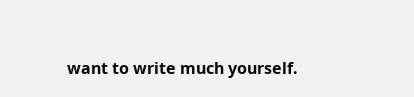want to write much yourself.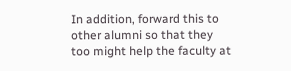In addition, forward this to other alumni so that they too might help the faculty at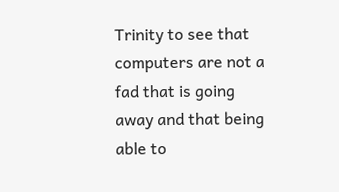Trinity to see that computers are not a fad that is going away and that being able to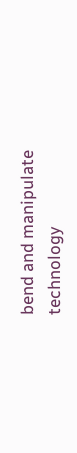bend and manipulate technology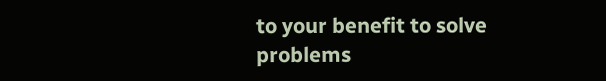to your benefit to solve problems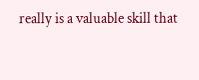really is a valuable skill that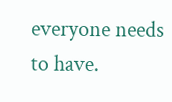everyone needs to have.